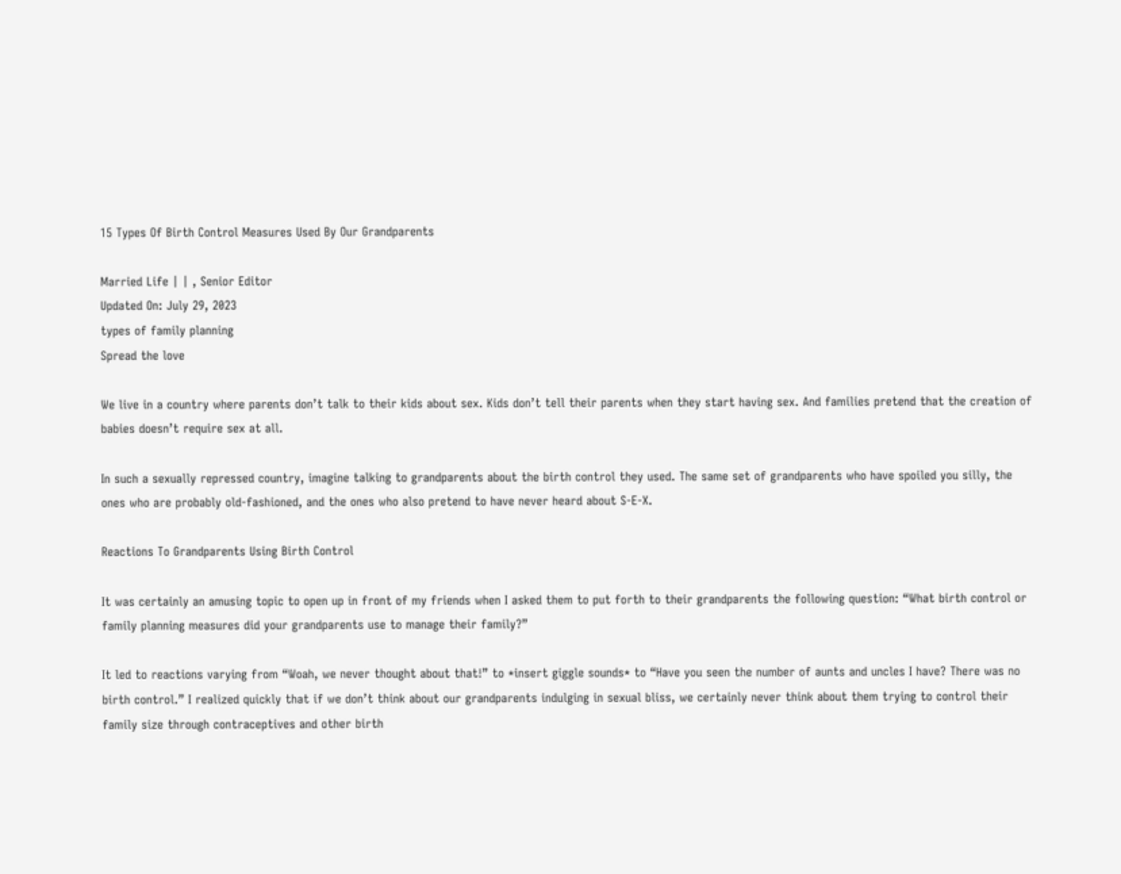15 Types Of Birth Control Measures Used By Our Grandparents

Married Life | | , Senior Editor
Updated On: July 29, 2023
types of family planning
Spread the love

We live in a country where parents don’t talk to their kids about sex. Kids don’t tell their parents when they start having sex. And families pretend that the creation of babies doesn’t require sex at all.

In such a sexually repressed country, imagine talking to grandparents about the birth control they used. The same set of grandparents who have spoiled you silly, the ones who are probably old-fashioned, and the ones who also pretend to have never heard about S-E-X.

Reactions To Grandparents Using Birth Control

It was certainly an amusing topic to open up in front of my friends when I asked them to put forth to their grandparents the following question: “What birth control or family planning measures did your grandparents use to manage their family?”

It led to reactions varying from “Woah, we never thought about that!” to *insert giggle sounds* to “Have you seen the number of aunts and uncles I have? There was no birth control.” I realized quickly that if we don’t think about our grandparents indulging in sexual bliss, we certainly never think about them trying to control their family size through contraceptives and other birth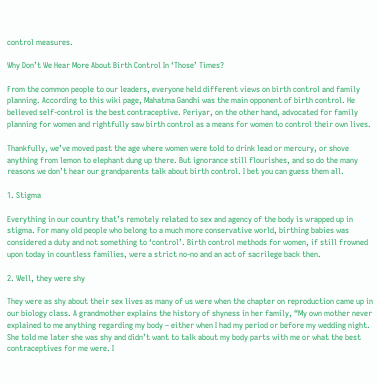control measures.

Why Don’t We Hear More About Birth Control In ‘Those’ Times?

From the common people to our leaders, everyone held different views on birth control and family planning. According to this wiki page, Mahatma Gandhi was the main opponent of birth control. He believed self-control is the best contraceptive. Periyar, on the other hand, advocated for family planning for women and rightfully saw birth control as a means for women to control their own lives.

Thankfully, we’ve moved past the age where women were told to drink lead or mercury, or shove anything from lemon to elephant dung up there. But ignorance still flourishes, and so do the many reasons we don’t hear our grandparents talk about birth control. I bet you can guess them all.

1. Stigma

Everything in our country that’s remotely related to sex and agency of the body is wrapped up in stigma. For many old people who belong to a much more conservative world, birthing babies was considered a duty and not something to ‘control’. Birth control methods for women, if still frowned upon today in countless families, were a strict no-no and an act of sacrilege back then.

2. Well, they were shy

They were as shy about their sex lives as many of us were when the chapter on reproduction came up in our biology class. A grandmother explains the history of shyness in her family, “My own mother never explained to me anything regarding my body – either when I had my period or before my wedding night. She told me later she was shy and didn’t want to talk about my body parts with me or what the best contraceptives for me were. I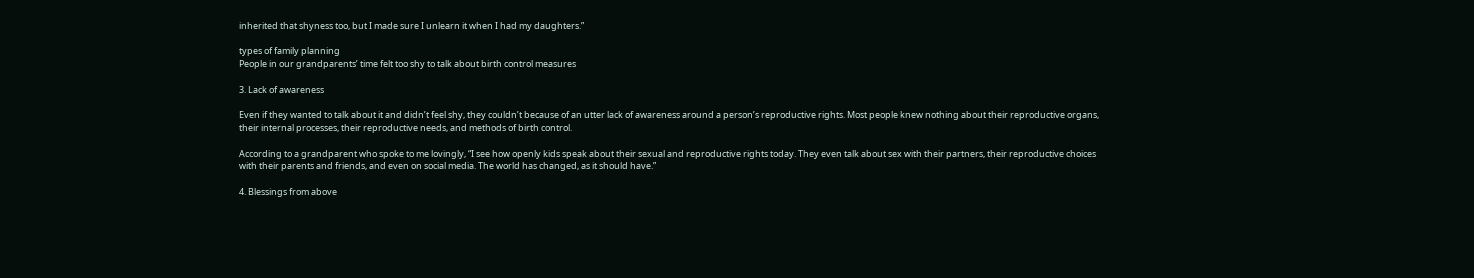inherited that shyness too, but I made sure I unlearn it when I had my daughters.”

types of family planning
People in our grandparents’ time felt too shy to talk about birth control measures

3. Lack of awareness

Even if they wanted to talk about it and didn’t feel shy, they couldn’t because of an utter lack of awareness around a person’s reproductive rights. Most people knew nothing about their reproductive organs, their internal processes, their reproductive needs, and methods of birth control.

According to a grandparent who spoke to me lovingly, “I see how openly kids speak about their sexual and reproductive rights today. They even talk about sex with their partners, their reproductive choices with their parents and friends, and even on social media. The world has changed, as it should have.”

4. Blessings from above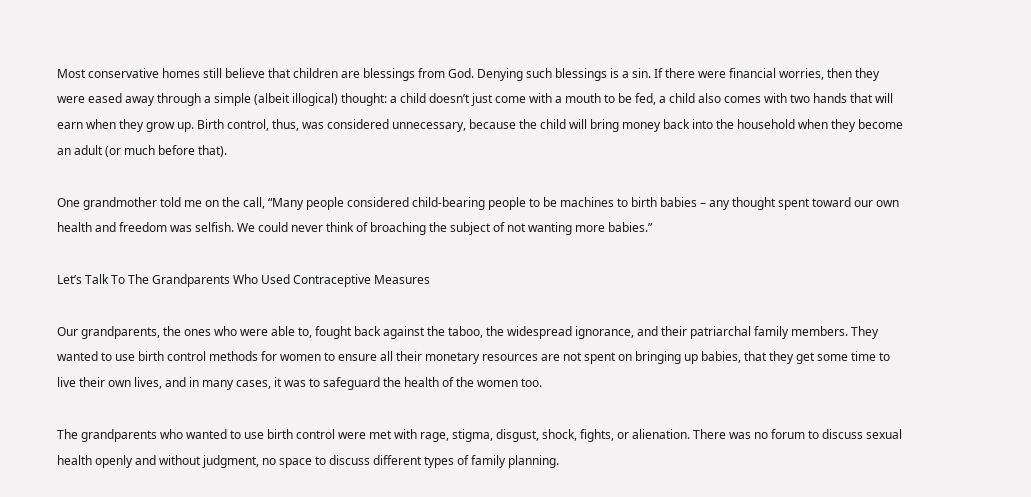Most conservative homes still believe that children are blessings from God. Denying such blessings is a sin. If there were financial worries, then they were eased away through a simple (albeit illogical) thought: a child doesn’t just come with a mouth to be fed, a child also comes with two hands that will earn when they grow up. Birth control, thus, was considered unnecessary, because the child will bring money back into the household when they become an adult (or much before that).

One grandmother told me on the call, “Many people considered child-bearing people to be machines to birth babies – any thought spent toward our own health and freedom was selfish. We could never think of broaching the subject of not wanting more babies.”

Let’s Talk To The Grandparents Who Used Contraceptive Measures

Our grandparents, the ones who were able to, fought back against the taboo, the widespread ignorance, and their patriarchal family members. They wanted to use birth control methods for women to ensure all their monetary resources are not spent on bringing up babies, that they get some time to live their own lives, and in many cases, it was to safeguard the health of the women too.

The grandparents who wanted to use birth control were met with rage, stigma, disgust, shock, fights, or alienation. There was no forum to discuss sexual health openly and without judgment, no space to discuss different types of family planning.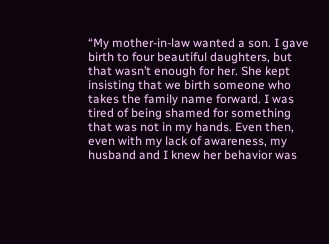“My mother-in-law wanted a son. I gave birth to four beautiful daughters, but that wasn’t enough for her. She kept insisting that we birth someone who takes the family name forward. I was tired of being shamed for something that was not in my hands. Even then, even with my lack of awareness, my husband and I knew her behavior was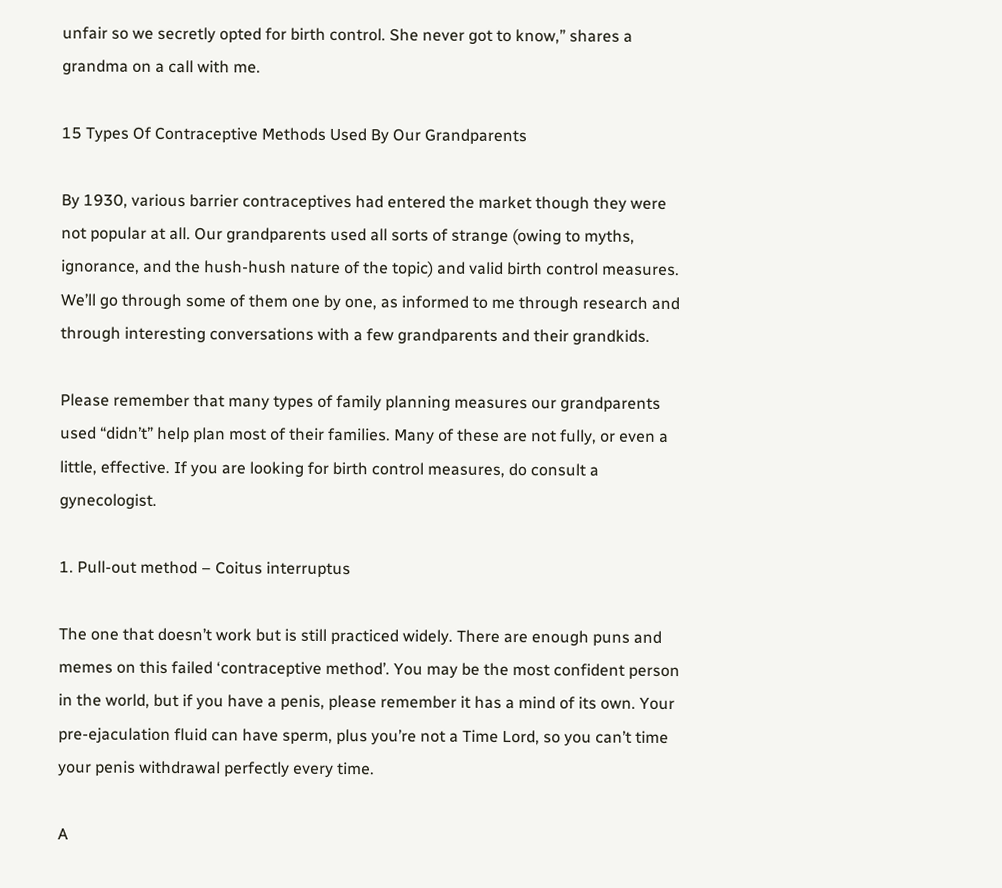unfair so we secretly opted for birth control. She never got to know,” shares a grandma on a call with me.

15 Types Of Contraceptive Methods Used By Our Grandparents

By 1930, various barrier contraceptives had entered the market though they were not popular at all. Our grandparents used all sorts of strange (owing to myths, ignorance, and the hush-hush nature of the topic) and valid birth control measures. We’ll go through some of them one by one, as informed to me through research and through interesting conversations with a few grandparents and their grandkids.

Please remember that many types of family planning measures our grandparents used “didn’t” help plan most of their families. Many of these are not fully, or even a little, effective. If you are looking for birth control measures, do consult a gynecologist.

1. Pull-out method – Coitus interruptus

The one that doesn’t work but is still practiced widely. There are enough puns and memes on this failed ‘contraceptive method’. You may be the most confident person in the world, but if you have a penis, please remember it has a mind of its own. Your pre-ejaculation fluid can have sperm, plus you’re not a Time Lord, so you can’t time your penis withdrawal perfectly every time.

A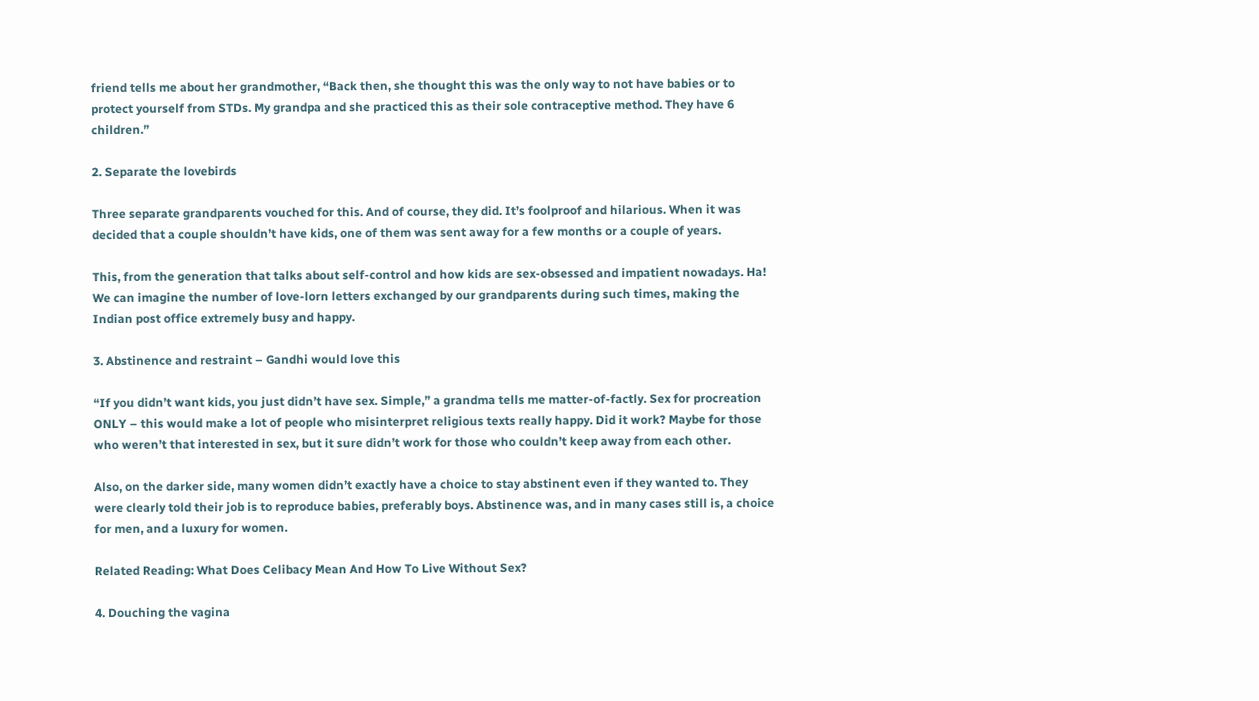friend tells me about her grandmother, “Back then, she thought this was the only way to not have babies or to protect yourself from STDs. My grandpa and she practiced this as their sole contraceptive method. They have 6 children.”

2. Separate the lovebirds

Three separate grandparents vouched for this. And of course, they did. It’s foolproof and hilarious. When it was decided that a couple shouldn’t have kids, one of them was sent away for a few months or a couple of years.

This, from the generation that talks about self-control and how kids are sex-obsessed and impatient nowadays. Ha! We can imagine the number of love-lorn letters exchanged by our grandparents during such times, making the Indian post office extremely busy and happy.

3. Abstinence and restraint – Gandhi would love this

“If you didn’t want kids, you just didn’t have sex. Simple,” a grandma tells me matter-of-factly. Sex for procreation ONLY – this would make a lot of people who misinterpret religious texts really happy. Did it work? Maybe for those who weren’t that interested in sex, but it sure didn’t work for those who couldn’t keep away from each other.

Also, on the darker side, many women didn’t exactly have a choice to stay abstinent even if they wanted to. They were clearly told their job is to reproduce babies, preferably boys. Abstinence was, and in many cases still is, a choice for men, and a luxury for women.

Related Reading: What Does Celibacy Mean And How To Live Without Sex?

4. Douching the vagina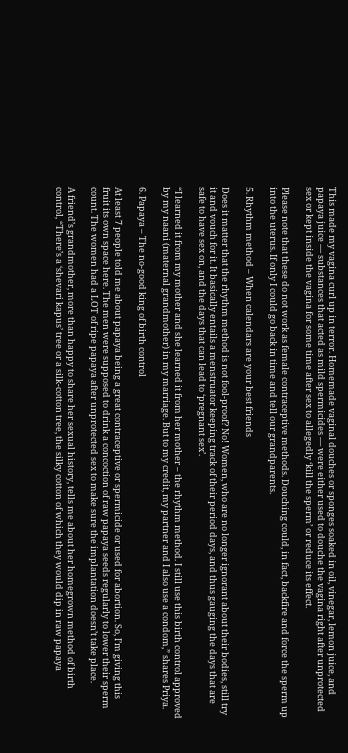This made my vagina curl up in terror. Homemade vaginal douches or sponges soaked in oil, vinegar, lemon juice, and papaya juice — substances that acted as mild spermicides — were either used to douche the vagina right after unprotected sex or kept inside the vagina for some time after sex to allegedly ‘kill the sperm’ or reduce its effect.

Please note that these do not work as female contraceptive methods. Douching could, in fact, backfire and force the sperm up into the uterus. If only I could go back in time and tell our grandparents.

5. Rhythm method – When calendars are your best friends

Does it matter that the rhythm method is not fool-proof? No! Women, who are no longer ignorant about their bodies, still try it and vouch for it. It basically entails a menstruator keeping track of their period days, and thus gauging the days that are safe to have sex on, and the days that can lead to ‘pregnant sex’.

“I learned it from my mother and she learned it from her mother – the rhythm method. I still use this birth control approved by my naani (maternal grandmother) in my marriage. But to my credit, my partner and I also use a condom,” shares Priya.

6. Papaya – The no-good king of birth control

At least 7 people told me about papaya being a great contraceptive or spermicide or used for abortion. So, I’m giving this fruit its own space here. The men were supposed to drink a concoction of raw papaya seeds regularly to lower their sperm count. The women had a LOT of ripe papaya after unprotected sex to make sure the implantation doesn’t take place.

A friend’s grandmother, more than happy to share her sexual history, tells me about her homegrown method of birth control, “There’s a ‘shevari kapus’ tree or a silk-cotton tree, the silky cotton of which they would dip in raw papaya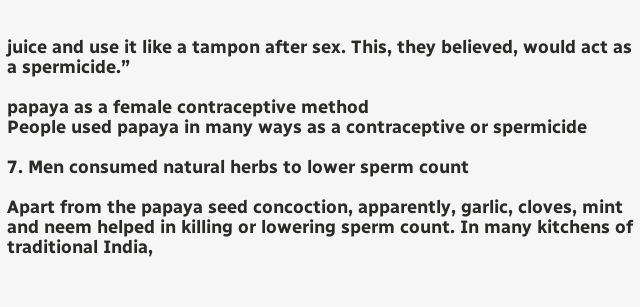juice and use it like a tampon after sex. This, they believed, would act as a spermicide.”

papaya as a female contraceptive method
People used papaya in many ways as a contraceptive or spermicide

7. Men consumed natural herbs to lower sperm count

Apart from the papaya seed concoction, apparently, garlic, cloves, mint and neem helped in killing or lowering sperm count. In many kitchens of traditional India,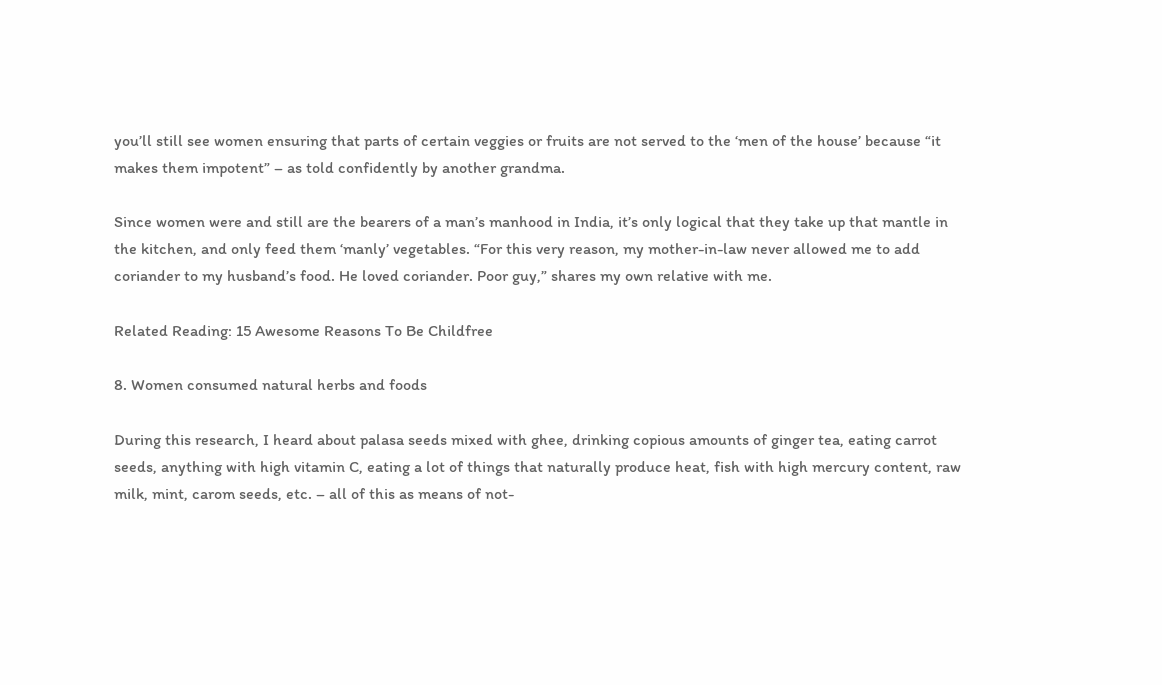you’ll still see women ensuring that parts of certain veggies or fruits are not served to the ‘men of the house’ because “it makes them impotent” – as told confidently by another grandma.

Since women were and still are the bearers of a man’s manhood in India, it’s only logical that they take up that mantle in the kitchen, and only feed them ‘manly’ vegetables. “For this very reason, my mother-in-law never allowed me to add coriander to my husband’s food. He loved coriander. Poor guy,” shares my own relative with me.

Related Reading: 15 Awesome Reasons To Be Childfree

8. Women consumed natural herbs and foods

During this research, I heard about palasa seeds mixed with ghee, drinking copious amounts of ginger tea, eating carrot seeds, anything with high vitamin C, eating a lot of things that naturally produce heat, fish with high mercury content, raw milk, mint, carom seeds, etc. – all of this as means of not-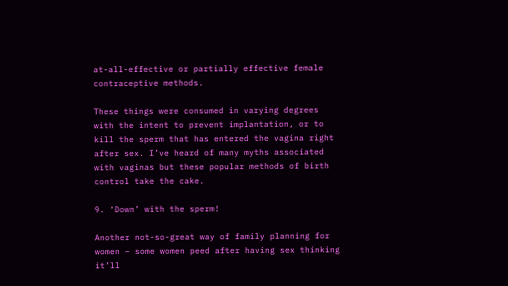at-all-effective or partially effective female contraceptive methods.

These things were consumed in varying degrees with the intent to prevent implantation, or to kill the sperm that has entered the vagina right after sex. I’ve heard of many myths associated with vaginas but these popular methods of birth control take the cake.

9. ‘Down’ with the sperm!

Another not-so-great way of family planning for women – some women peed after having sex thinking it’ll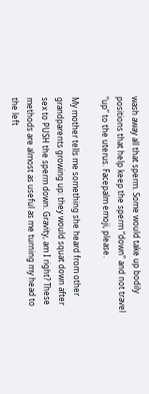wash away all that sperm. Some would take up bodily positions that help keep the sperm “down” and not travel “up” to the uterus. Facepalm emoji, please.

My mother tells me something she heard from other grandparents growing up: they would squat down after sex to PUSH the sperm down. Gravity, am I right? These methods are almost as useful as me turning my head to the left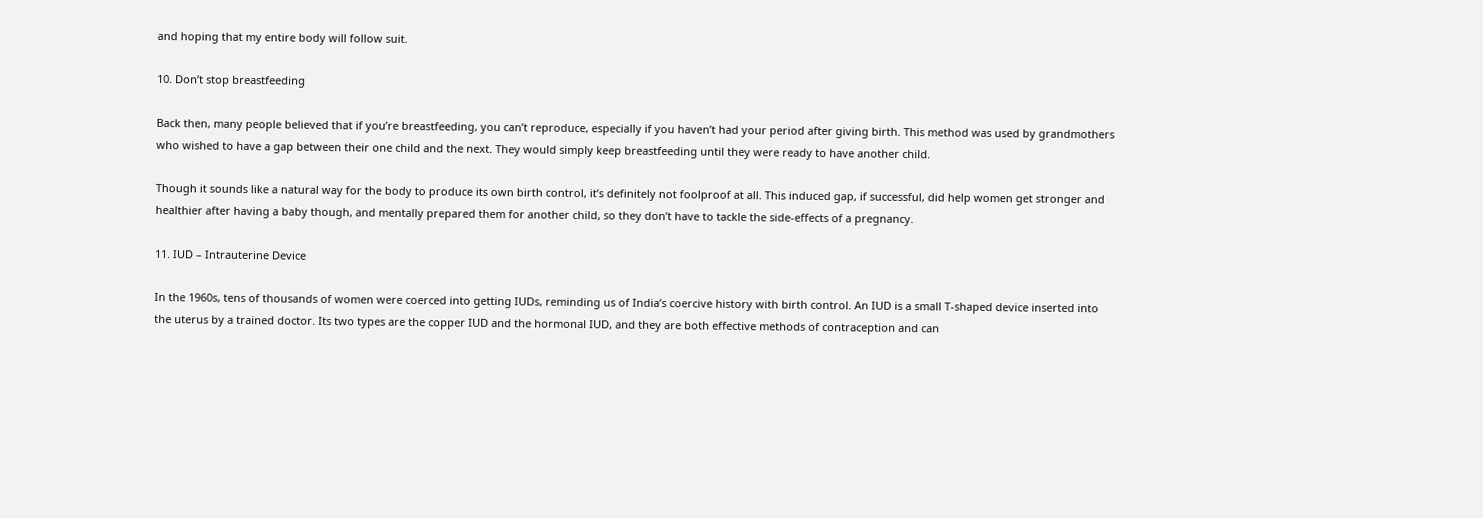and hoping that my entire body will follow suit.

10. Don’t stop breastfeeding

Back then, many people believed that if you’re breastfeeding, you can’t reproduce, especially if you haven’t had your period after giving birth. This method was used by grandmothers who wished to have a gap between their one child and the next. They would simply keep breastfeeding until they were ready to have another child.

Though it sounds like a natural way for the body to produce its own birth control, it’s definitely not foolproof at all. This induced gap, if successful, did help women get stronger and healthier after having a baby though, and mentally prepared them for another child, so they don’t have to tackle the side-effects of a pregnancy.

11. IUD – Intrauterine Device

In the 1960s, tens of thousands of women were coerced into getting IUDs, reminding us of India’s coercive history with birth control. An IUD is a small T-shaped device inserted into the uterus by a trained doctor. Its two types are the copper IUD and the hormonal IUD, and they are both effective methods of contraception and can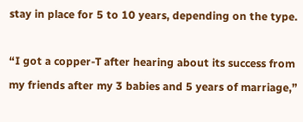stay in place for 5 to 10 years, depending on the type.

“I got a copper-T after hearing about its success from my friends after my 3 babies and 5 years of marriage,”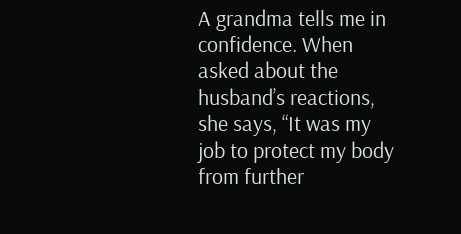A grandma tells me in confidence. When asked about the husband’s reactions, she says, “It was my job to protect my body from further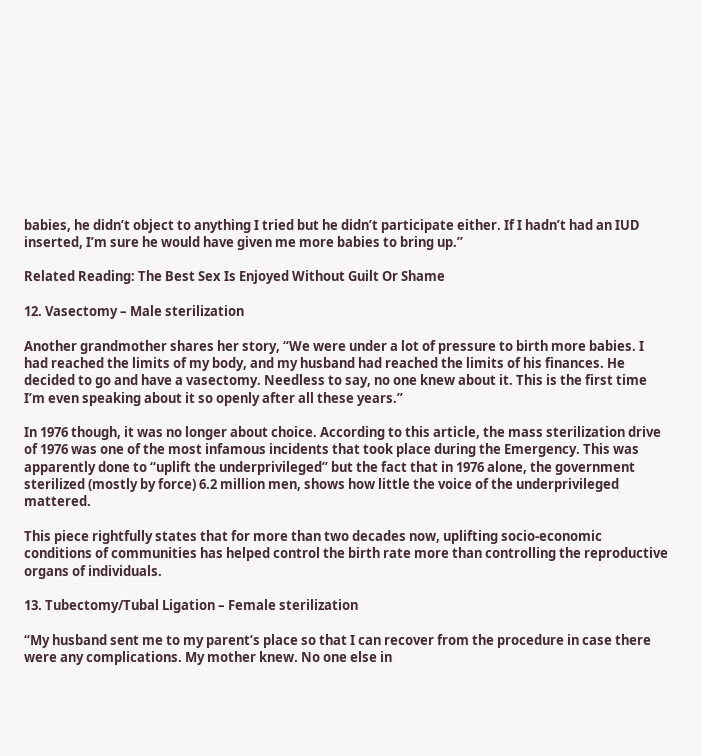babies, he didn’t object to anything I tried but he didn’t participate either. If I hadn’t had an IUD inserted, I’m sure he would have given me more babies to bring up.”

Related Reading: The Best Sex Is Enjoyed Without Guilt Or Shame

12. Vasectomy – Male sterilization

Another grandmother shares her story, “We were under a lot of pressure to birth more babies. I had reached the limits of my body, and my husband had reached the limits of his finances. He decided to go and have a vasectomy. Needless to say, no one knew about it. This is the first time I’m even speaking about it so openly after all these years.”

In 1976 though, it was no longer about choice. According to this article, the mass sterilization drive of 1976 was one of the most infamous incidents that took place during the Emergency. This was apparently done to “uplift the underprivileged” but the fact that in 1976 alone, the government sterilized (mostly by force) 6.2 million men, shows how little the voice of the underprivileged mattered.

This piece rightfully states that for more than two decades now, uplifting socio-economic conditions of communities has helped control the birth rate more than controlling the reproductive organs of individuals.

13. Tubectomy/Tubal Ligation – Female sterilization

“My husband sent me to my parent’s place so that I can recover from the procedure in case there were any complications. My mother knew. No one else in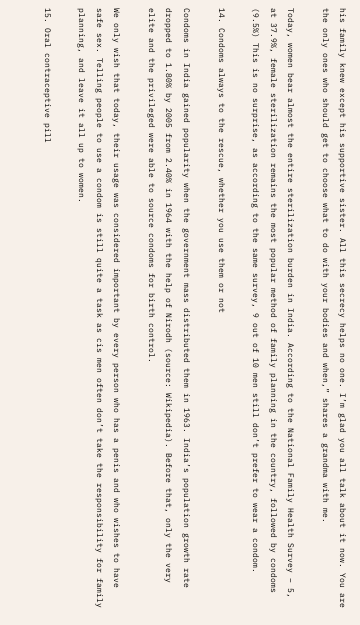his family knew except his supportive sister. All this secrecy helps no one. I’m glad you all talk about it now. You are the only ones who should get to choose what to do with your bodies and when,” shares a grandma with me.

Today, women bear almost the entire sterilization burden in India. According to the National Family Health Survey – 5, at 37.9%, female sterilization remains the most popular method of family planning in the country, followed by condoms (9.5%) This is no surprise, as according to the same survey, 9 out of 10 men still don’t prefer to wear a condom.

14. Condoms always to the rescue, whether you use them or not

Condoms in India gained popularity when the government mass distributed them in 1963. India’s population growth rate dropped to 1.80% by 2005 from 2.40% in 1964 with the help of Nirodh (source: Wikipedia). Before that, only the very elite and the privileged were able to source condoms for birth control.

We only wish that today, their usage was considered important by every person who has a penis and who wishes to have safe sex. Telling people to use a condom is still quite a task as cis men often don’t take the responsibility for family planning, and leave it all up to women.

15. Oral contraceptive pill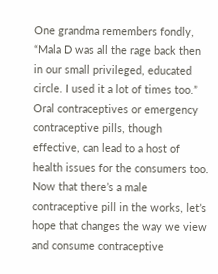One grandma remembers fondly, “Mala D was all the rage back then in our small privileged, educated circle. I used it a lot of times too.” Oral contraceptives or emergency contraceptive pills, though effective, can lead to a host of health issues for the consumers too. Now that there’s a male contraceptive pill in the works, let’s hope that changes the way we view and consume contraceptive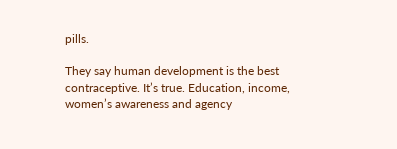pills.

They say human development is the best contraceptive. It’s true. Education, income, women’s awareness and agency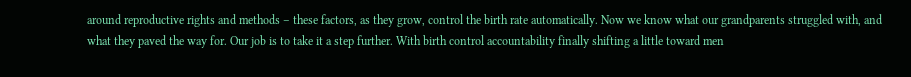around reproductive rights and methods – these factors, as they grow, control the birth rate automatically. Now we know what our grandparents struggled with, and what they paved the way for. Our job is to take it a step further. With birth control accountability finally shifting a little toward men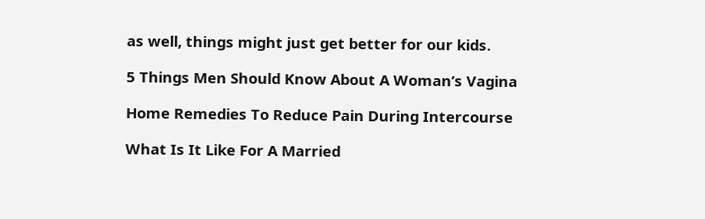as well, things might just get better for our kids.

5 Things Men Should Know About A Woman’s Vagina

Home Remedies To Reduce Pain During Intercourse

What Is It Like For A Married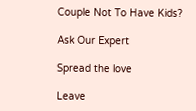Couple Not To Have Kids?

Ask Our Expert

Spread the love

Leave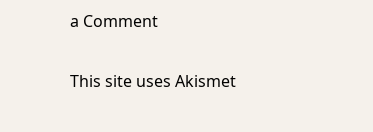a Comment

This site uses Akismet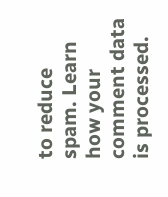to reduce spam. Learn how your comment data is processed.